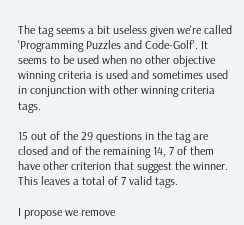The tag seems a bit useless given we're called 'Programming Puzzles and Code-Golf'. It seems to be used when no other objective winning criteria is used and sometimes used in conjunction with other winning criteria tags.

15 out of the 29 questions in the tag are closed and of the remaining 14, 7 of them have other criterion that suggest the winner. This leaves a total of 7 valid tags.

I propose we remove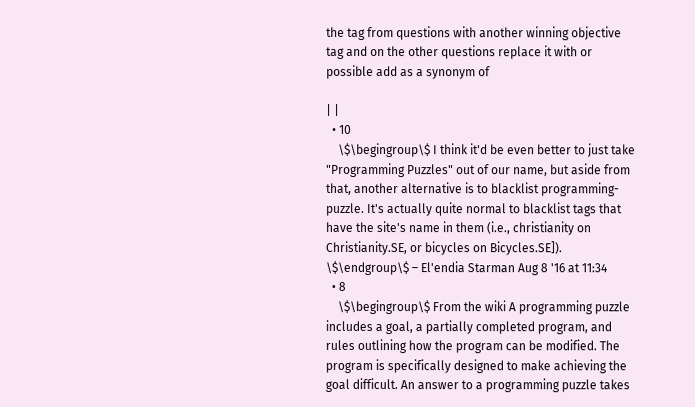the tag from questions with another winning objective tag and on the other questions replace it with or possible add as a synonym of

| |
  • 10
    \$\begingroup\$ I think it'd be even better to just take "Programming Puzzles" out of our name, but aside from that, another alternative is to blacklist programming-puzzle. It's actually quite normal to blacklist tags that have the site's name in them (i.e., christianity on Christianity.SE, or bicycles on Bicycles.SE]). \$\endgroup\$ – El'endia Starman Aug 8 '16 at 11:34
  • 8
    \$\begingroup\$ From the wiki A programming puzzle includes a goal, a partially completed program, and rules outlining how the program can be modified. The program is specifically designed to make achieving the goal difficult. An answer to a programming puzzle takes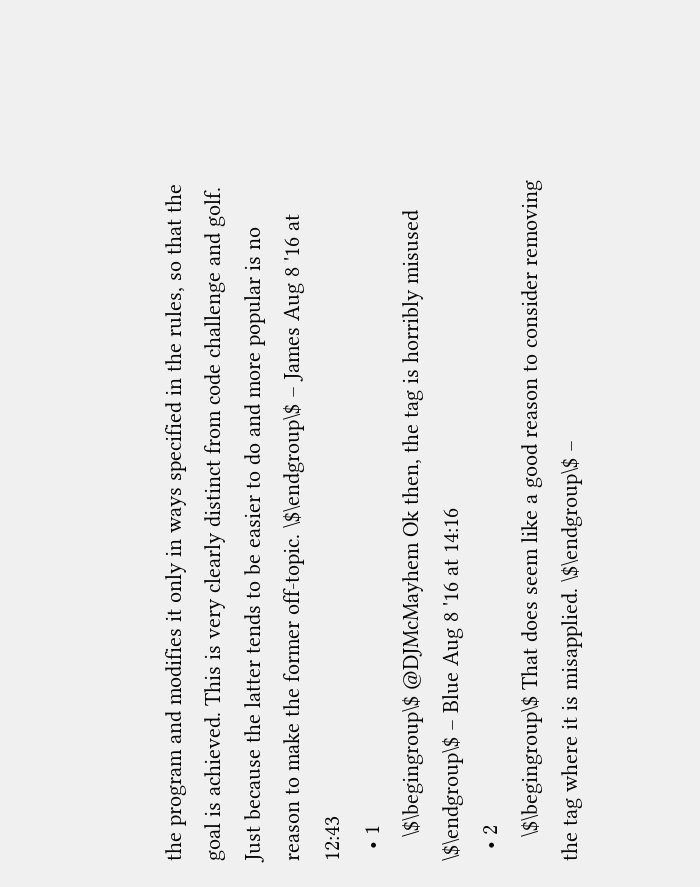the program and modifies it only in ways specified in the rules, so that the goal is achieved. This is very clearly distinct from code challenge and golf. Just because the latter tends to be easier to do and more popular is no reason to make the former off-topic. \$\endgroup\$ – James Aug 8 '16 at 12:43
  • 1
    \$\begingroup\$ @DJMcMayhem Ok then, the tag is horribly misused \$\endgroup\$ – Blue Aug 8 '16 at 14:16
  • 2
    \$\begingroup\$ That does seem like a good reason to consider removing the tag where it is misapplied. \$\endgroup\$ –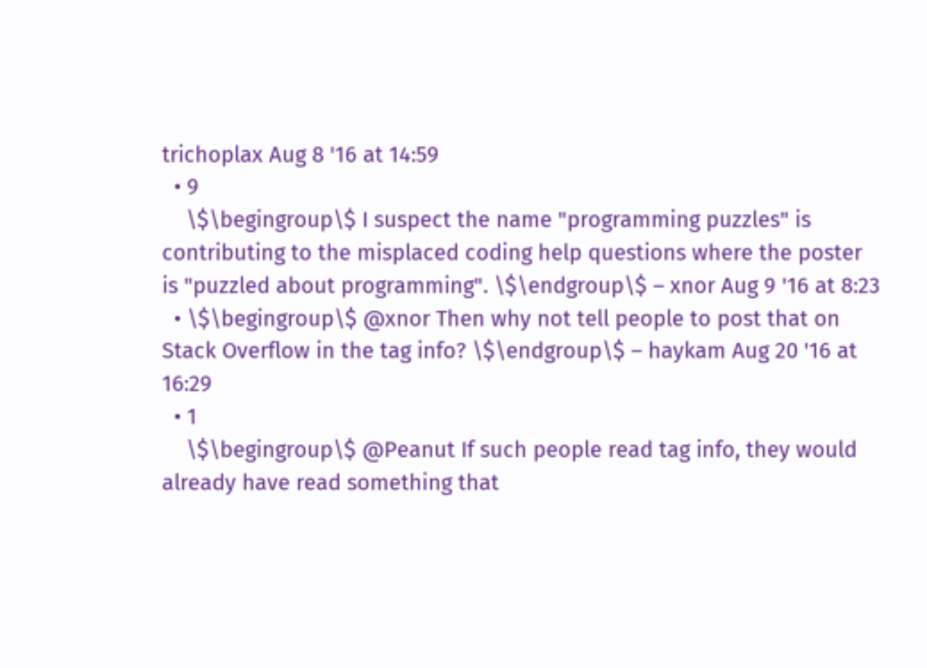trichoplax Aug 8 '16 at 14:59
  • 9
    \$\begingroup\$ I suspect the name "programming puzzles" is contributing to the misplaced coding help questions where the poster is "puzzled about programming". \$\endgroup\$ – xnor Aug 9 '16 at 8:23
  • \$\begingroup\$ @xnor Then why not tell people to post that on Stack Overflow in the tag info? \$\endgroup\$ – haykam Aug 20 '16 at 16:29
  • 1
    \$\begingroup\$ @Peanut If such people read tag info, they would already have read something that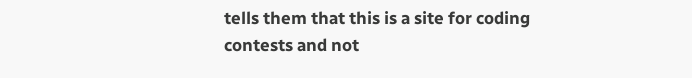tells them that this is a site for coding contests and not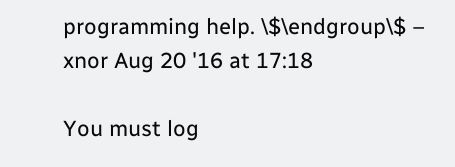programming help. \$\endgroup\$ – xnor Aug 20 '16 at 17:18

You must log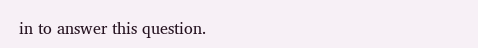in to answer this question.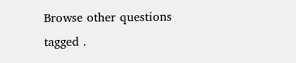Browse other questions tagged .